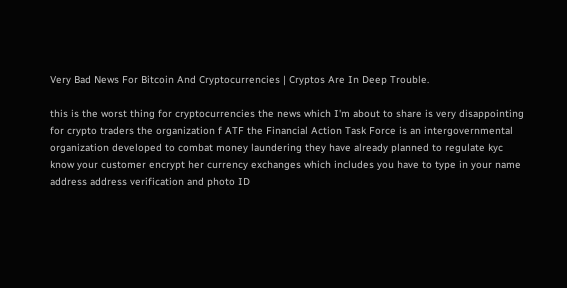Very Bad News For Bitcoin And Cryptocurrencies | Cryptos Are In Deep Trouble.

this is the worst thing for cryptocurrencies the news which I'm about to share is very disappointing for crypto traders the organization f ATF the Financial Action Task Force is an intergovernmental organization developed to combat money laundering they have already planned to regulate kyc know your customer encrypt her currency exchanges which includes you have to type in your name address address verification and photo ID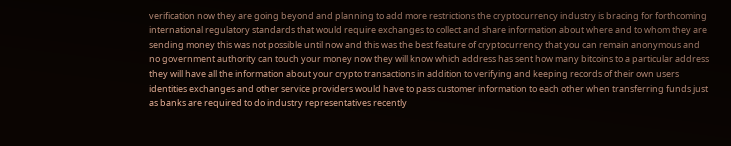verification now they are going beyond and planning to add more restrictions the cryptocurrency industry is bracing for forthcoming international regulatory standards that would require exchanges to collect and share information about where and to whom they are sending money this was not possible until now and this was the best feature of cryptocurrency that you can remain anonymous and no government authority can touch your money now they will know which address has sent how many bitcoins to a particular address they will have all the information about your crypto transactions in addition to verifying and keeping records of their own users identities exchanges and other service providers would have to pass customer information to each other when transferring funds just as banks are required to do industry representatives recently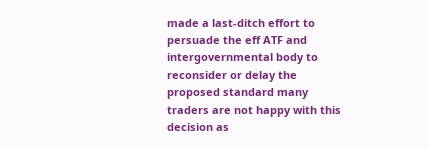made a last-ditch effort to persuade the eff ATF and intergovernmental body to reconsider or delay the proposed standard many traders are not happy with this decision as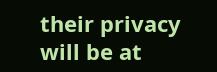their privacy will be at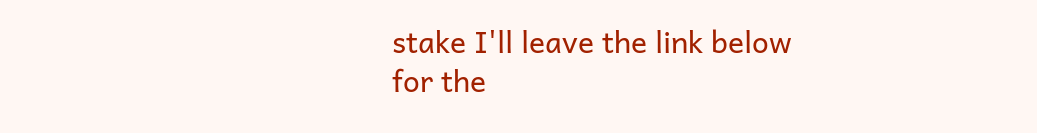stake I'll leave the link below for the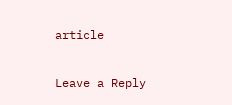article

Leave a Reply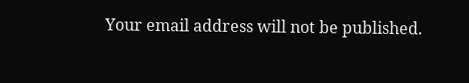Your email address will not be published.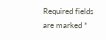Required fields are marked *